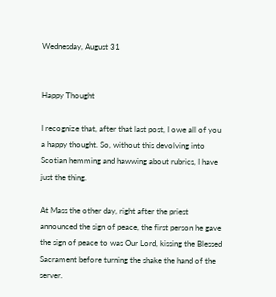Wednesday, August 31


Happy Thought

I recognize that, after that last post, I owe all of you a happy thought. So, without this devolving into Scotian hemming and hawwing about rubrics, I have just the thing.

At Mass the other day, right after the priest announced the sign of peace, the first person he gave the sign of peace to was Our Lord, kissing the Blessed Sacrament before turning the shake the hand of the server.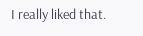I really liked that.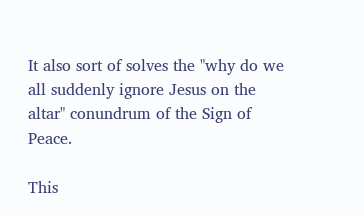It also sort of solves the "why do we all suddenly ignore Jesus on the altar" conundrum of the Sign of Peace.

This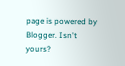page is powered by Blogger. Isn't yours?